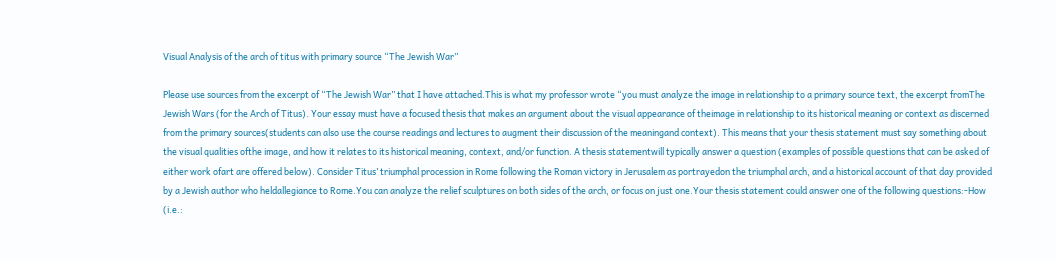Visual Analysis of the arch of titus with primary source “The Jewish War”

Please use sources from the excerpt of “The Jewish War” that I have attached.This is what my professor wrote “you must analyze the image in relationship to a primary source text, the excerpt fromThe Jewish Wars (for the Arch of Titus). Your essay must have a focused thesis that makes an argument about the visual appearance of theimage in relationship to its historical meaning or context as discerned from the primary sources(students can also use the course readings and lectures to augment their discussion of the meaningand context). This means that your thesis statement must say something about the visual qualities ofthe image, and how it relates to its historical meaning, context, and/or function. A thesis statementwill typically answer a question (examples of possible questions that can be asked of either work ofart are offered below). Consider Titus’ triumphal procession in Rome following the Roman victory in Jerusalem as portrayedon the triumphal arch, and a historical account of that day provided by a Jewish author who heldallegiance to Rome.You can analyze the relief sculptures on both sides of the arch, or focus on just one.Your thesis statement could answer one of the following questions:-How (i.e.: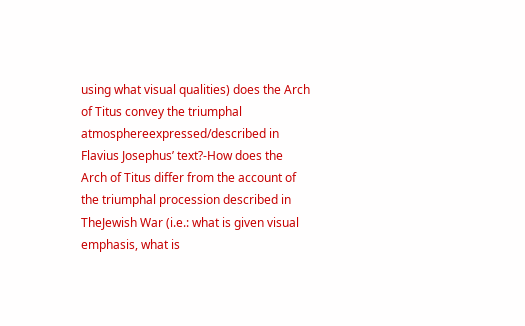using what visual qualities) does the Arch of Titus convey the triumphal atmosphereexpressed/described in Flavius Josephus’ text?-How does the Arch of Titus differ from the account of the triumphal procession described in TheJewish War (i.e.: what is given visual emphasis, what is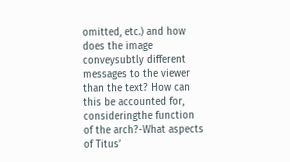omitted, etc.) and how does the image conveysubtly different messages to the viewer than the text? How can this be accounted for, consideringthe function of the arch?-What aspects of Titus’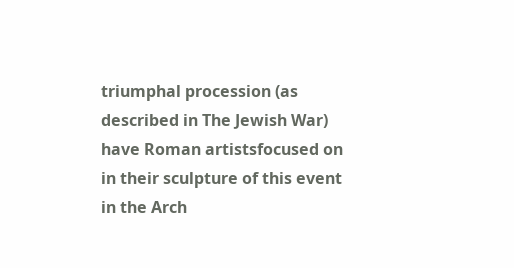triumphal procession (as described in The Jewish War) have Roman artistsfocused on in their sculpture of this event in the Arch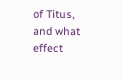of Titus, and what effect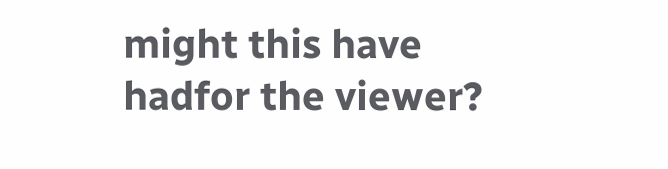might this have hadfor the viewer?